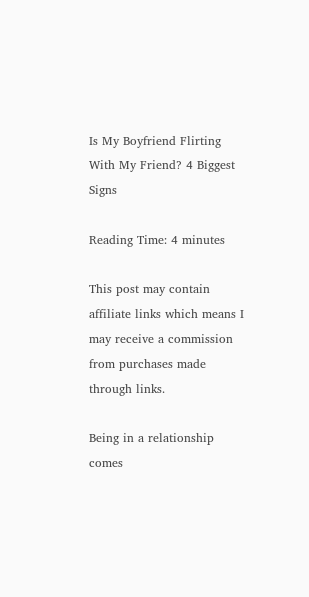Is My Boyfriend Flirting With My Friend? 4 Biggest Signs

Reading Time: 4 minutes

This post may contain affiliate links which means I may receive a commission from purchases made through links.

Being in a relationship comes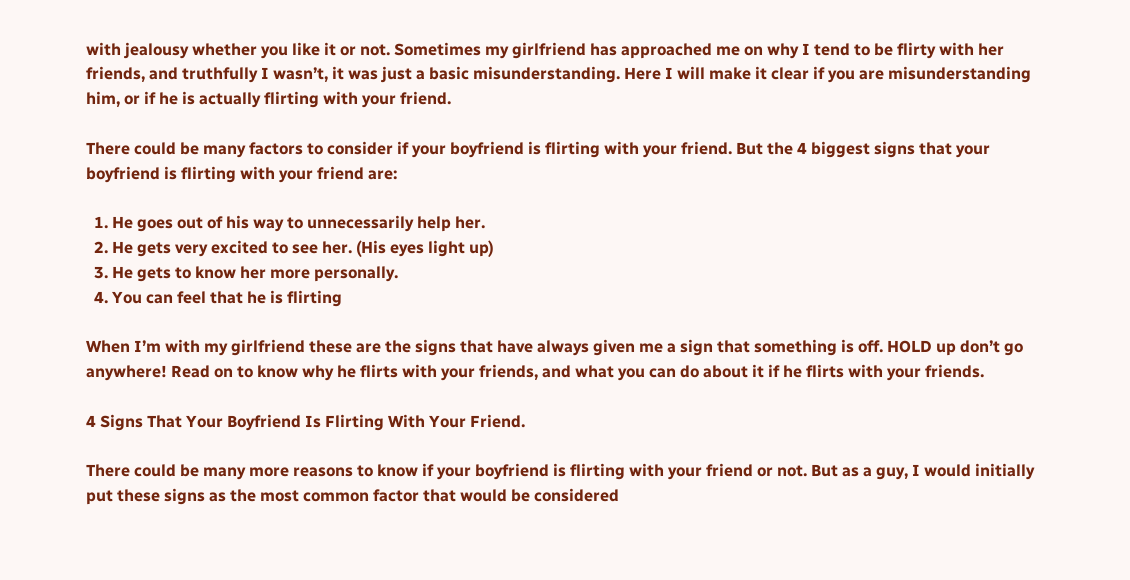with jealousy whether you like it or not. Sometimes my girlfriend has approached me on why I tend to be flirty with her friends, and truthfully I wasn’t, it was just a basic misunderstanding. Here I will make it clear if you are misunderstanding him, or if he is actually flirting with your friend.

There could be many factors to consider if your boyfriend is flirting with your friend. But the 4 biggest signs that your boyfriend is flirting with your friend are:

  1. He goes out of his way to unnecessarily help her.
  2. He gets very excited to see her. (His eyes light up)
  3. He gets to know her more personally.
  4. You can feel that he is flirting

When I’m with my girlfriend these are the signs that have always given me a sign that something is off. HOLD up don’t go anywhere! Read on to know why he flirts with your friends, and what you can do about it if he flirts with your friends.

4 Signs That Your Boyfriend Is Flirting With Your Friend.

There could be many more reasons to know if your boyfriend is flirting with your friend or not. But as a guy, I would initially put these signs as the most common factor that would be considered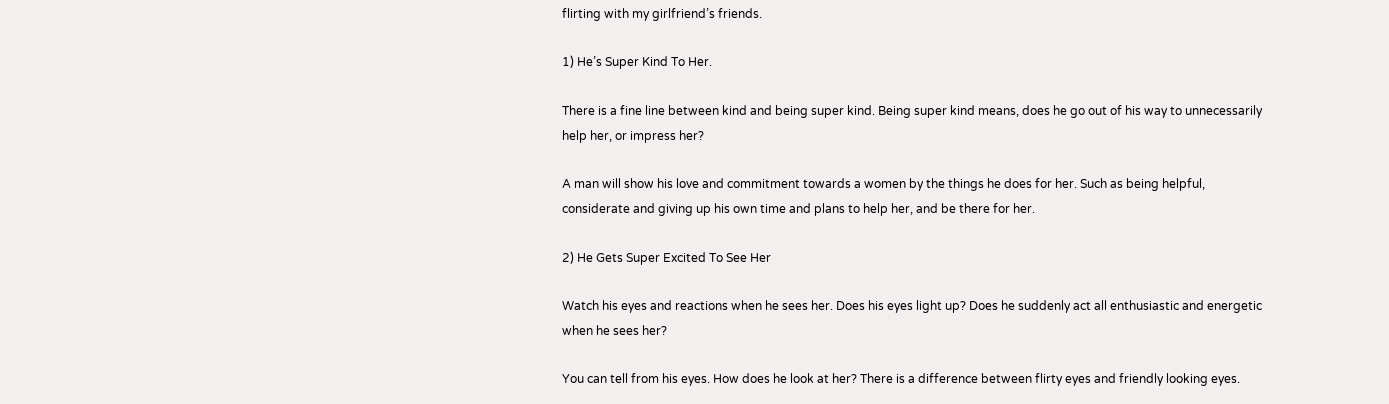flirting with my girlfriend’s friends.

1) He’s Super Kind To Her.

There is a fine line between kind and being super kind. Being super kind means, does he go out of his way to unnecessarily help her, or impress her?

A man will show his love and commitment towards a women by the things he does for her. Such as being helpful, considerate and giving up his own time and plans to help her, and be there for her.

2) He Gets Super Excited To See Her

Watch his eyes and reactions when he sees her. Does his eyes light up? Does he suddenly act all enthusiastic and energetic when he sees her?

You can tell from his eyes. How does he look at her? There is a difference between flirty eyes and friendly looking eyes.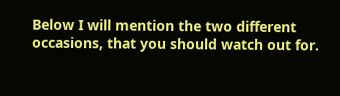Below I will mention the two different occasions, that you should watch out for.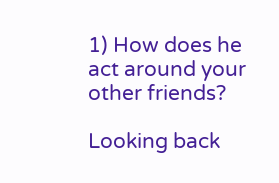1) How does he act around your other friends?

Looking back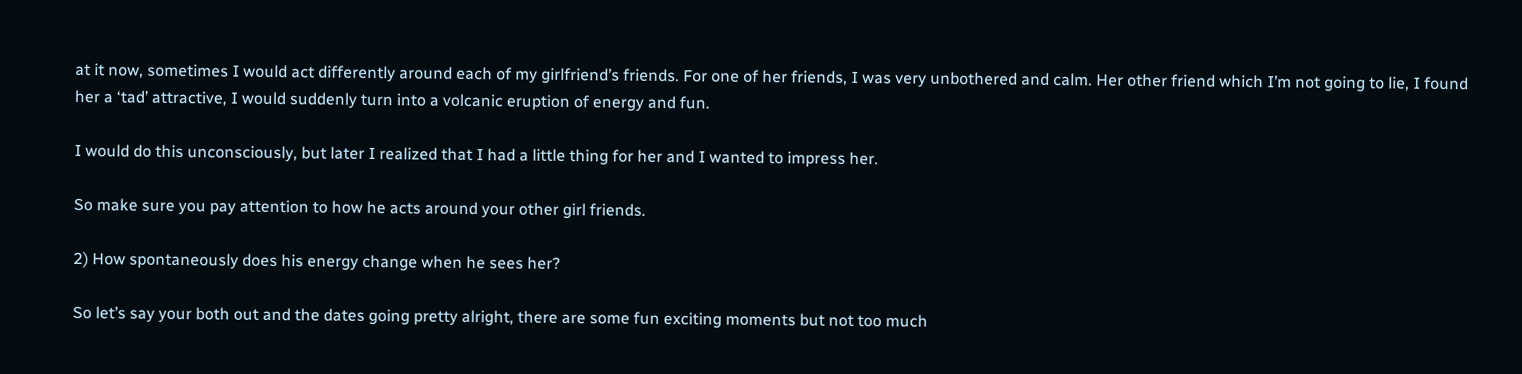at it now, sometimes I would act differently around each of my girlfriend’s friends. For one of her friends, I was very unbothered and calm. Her other friend which I’m not going to lie, I found her a ‘tad’ attractive, I would suddenly turn into a volcanic eruption of energy and fun.

I would do this unconsciously, but later I realized that I had a little thing for her and I wanted to impress her.

So make sure you pay attention to how he acts around your other girl friends.

2) How spontaneously does his energy change when he sees her?

So let’s say your both out and the dates going pretty alright, there are some fun exciting moments but not too much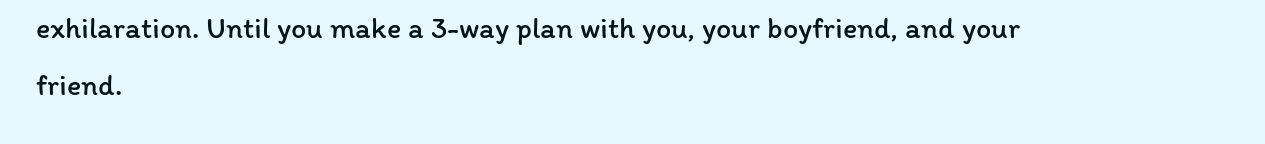exhilaration. Until you make a 3-way plan with you, your boyfriend, and your friend.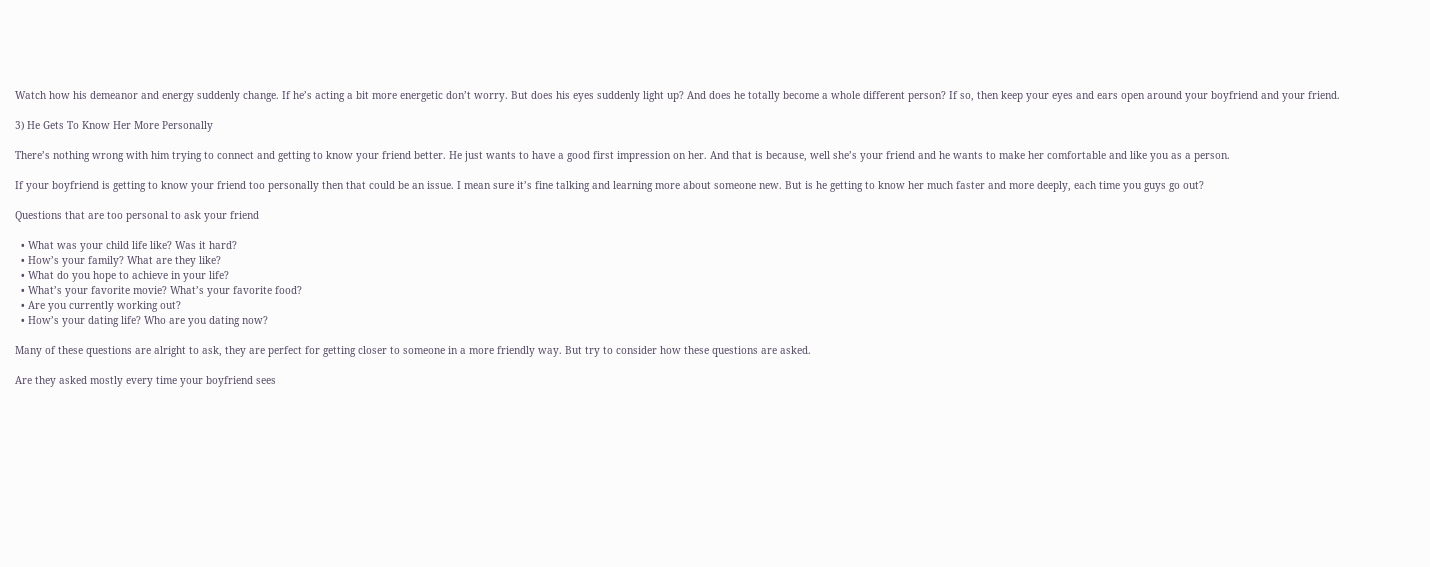Watch how his demeanor and energy suddenly change. If he’s acting a bit more energetic don’t worry. But does his eyes suddenly light up? And does he totally become a whole different person? If so, then keep your eyes and ears open around your boyfriend and your friend.

3) He Gets To Know Her More Personally

There’s nothing wrong with him trying to connect and getting to know your friend better. He just wants to have a good first impression on her. And that is because, well she’s your friend and he wants to make her comfortable and like you as a person.

If your boyfriend is getting to know your friend too personally then that could be an issue. I mean sure it’s fine talking and learning more about someone new. But is he getting to know her much faster and more deeply, each time you guys go out?

Questions that are too personal to ask your friend

  • What was your child life like? Was it hard?
  • How’s your family? What are they like?
  • What do you hope to achieve in your life?
  • What’s your favorite movie? What’s your favorite food?
  • Are you currently working out?
  • How’s your dating life? Who are you dating now?

Many of these questions are alright to ask, they are perfect for getting closer to someone in a more friendly way. But try to consider how these questions are asked.

Are they asked mostly every time your boyfriend sees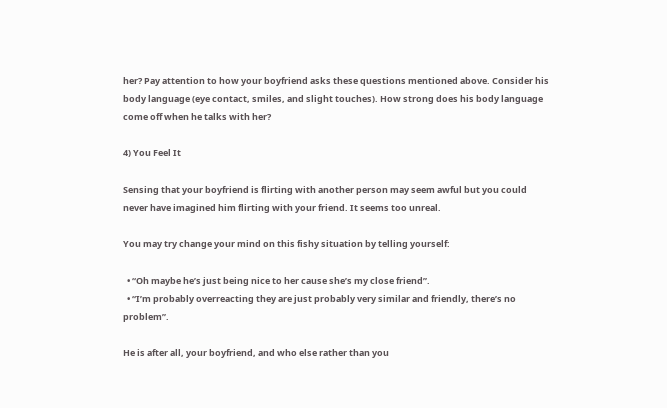her? Pay attention to how your boyfriend asks these questions mentioned above. Consider his body language (eye contact, smiles, and slight touches). How strong does his body language come off when he talks with her?

4) You Feel It

Sensing that your boyfriend is flirting with another person may seem awful but you could never have imagined him flirting with your friend. It seems too unreal.

You may try change your mind on this fishy situation by telling yourself:

  • “Oh maybe he’s just being nice to her cause she’s my close friend”.
  • “I’m probably overreacting they are just probably very similar and friendly, there’s no problem”.

He is after all, your boyfriend, and who else rather than you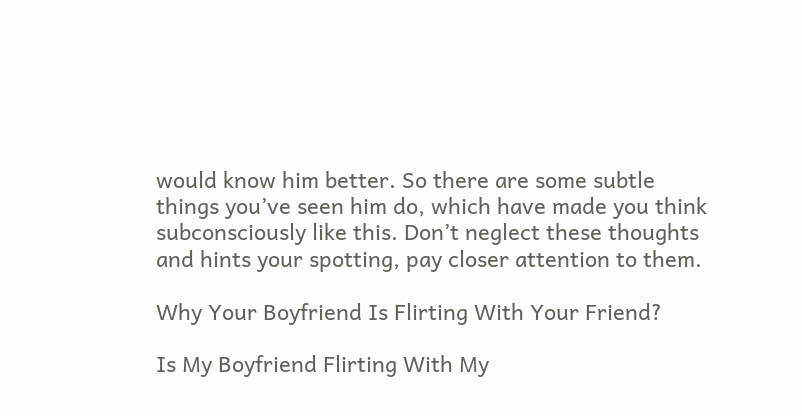would know him better. So there are some subtle things you’ve seen him do, which have made you think subconsciously like this. Don’t neglect these thoughts and hints your spotting, pay closer attention to them.

Why Your Boyfriend Is Flirting With Your Friend?

Is My Boyfriend Flirting With My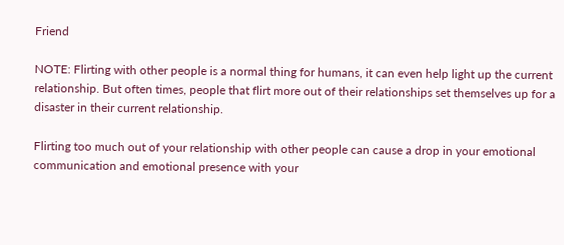Friend

NOTE: Flirting with other people is a normal thing for humans, it can even help light up the current relationship. But often times, people that flirt more out of their relationships set themselves up for a disaster in their current relationship.

Flirting too much out of your relationship with other people can cause a drop in your emotional communication and emotional presence with your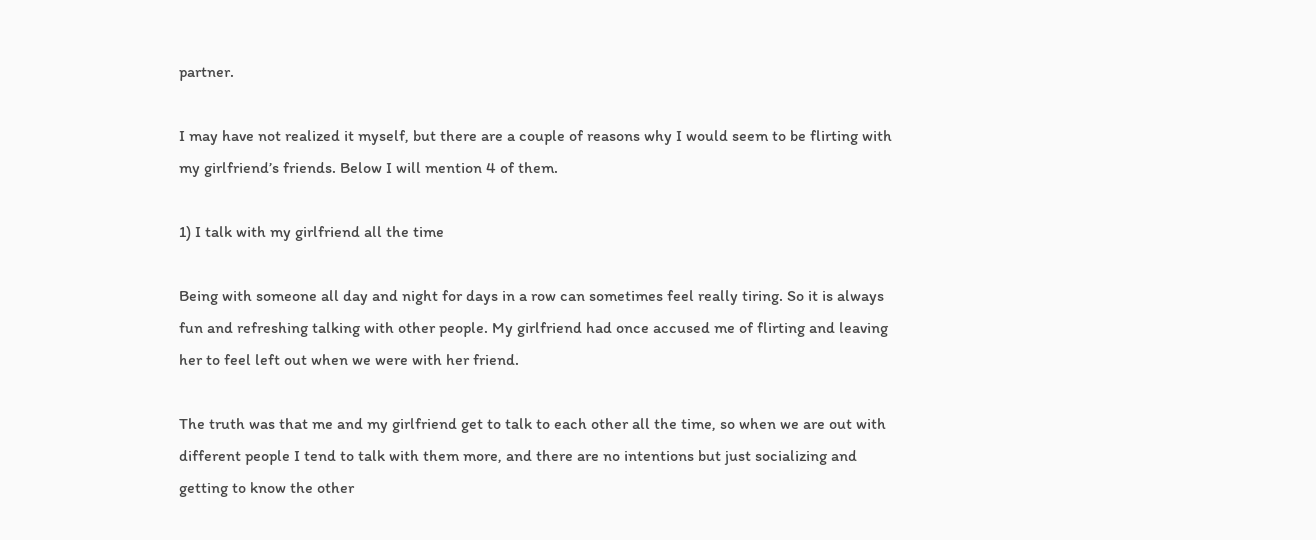partner.

I may have not realized it myself, but there are a couple of reasons why I would seem to be flirting with my girlfriend’s friends. Below I will mention 4 of them.

1) I talk with my girlfriend all the time

Being with someone all day and night for days in a row can sometimes feel really tiring. So it is always fun and refreshing talking with other people. My girlfriend had once accused me of flirting and leaving her to feel left out when we were with her friend.

The truth was that me and my girlfriend get to talk to each other all the time, so when we are out with different people I tend to talk with them more, and there are no intentions but just socializing and getting to know the other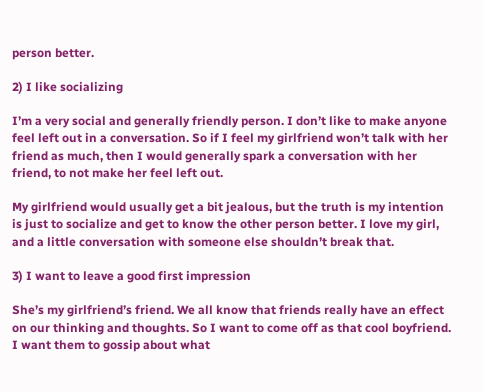person better.

2) I like socializing

I’m a very social and generally friendly person. I don’t like to make anyone feel left out in a conversation. So if I feel my girlfriend won’t talk with her friend as much, then I would generally spark a conversation with her friend, to not make her feel left out.

My girlfriend would usually get a bit jealous, but the truth is my intention is just to socialize and get to know the other person better. I love my girl, and a little conversation with someone else shouldn’t break that.

3) I want to leave a good first impression

She’s my girlfriend’s friend. We all know that friends really have an effect on our thinking and thoughts. So I want to come off as that cool boyfriend. I want them to gossip about what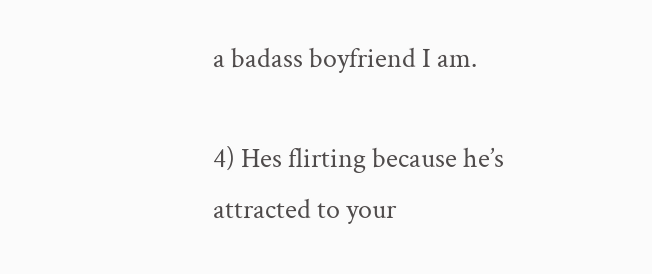a badass boyfriend I am.

4) Hes flirting because he’s attracted to your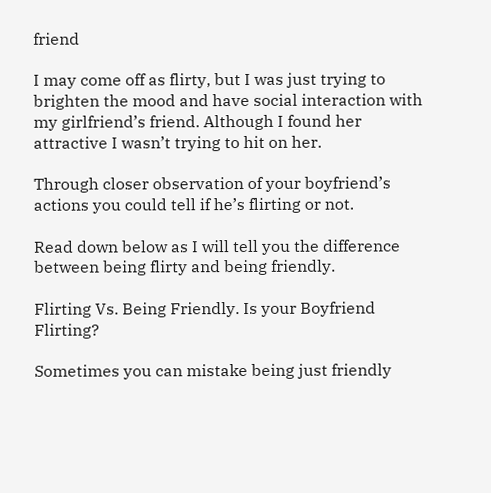friend

I may come off as flirty, but I was just trying to brighten the mood and have social interaction with my girlfriend’s friend. Although I found her attractive I wasn’t trying to hit on her.

Through closer observation of your boyfriend’s actions you could tell if he’s flirting or not.

Read down below as I will tell you the difference between being flirty and being friendly.

Flirting Vs. Being Friendly. Is your Boyfriend Flirting?

Sometimes you can mistake being just friendly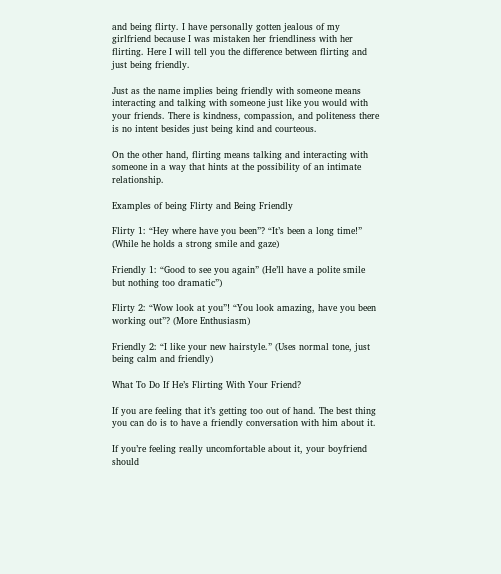and being flirty. I have personally gotten jealous of my girlfriend because I was mistaken her friendliness with her flirting. Here I will tell you the difference between flirting and just being friendly.

Just as the name implies being friendly with someone means interacting and talking with someone just like you would with your friends. There is kindness, compassion, and politeness there is no intent besides just being kind and courteous.

On the other hand, flirting means talking and interacting with someone in a way that hints at the possibility of an intimate relationship.

Examples of being Flirty and Being Friendly

Flirty 1: “Hey where have you been”? “It’s been a long time!” (While he holds a strong smile and gaze)

Friendly 1: “Good to see you again” (He’ll have a polite smile but nothing too dramatic”)

Flirty 2: “Wow look at you”! “You look amazing, have you been working out”? (More Enthusiasm)

Friendly 2: “I like your new hairstyle.” (Uses normal tone, just being calm and friendly)

What To Do If He’s Flirting With Your Friend?

If you are feeling that it’s getting too out of hand. The best thing you can do is to have a friendly conversation with him about it.

If you’re feeling really uncomfortable about it, your boyfriend should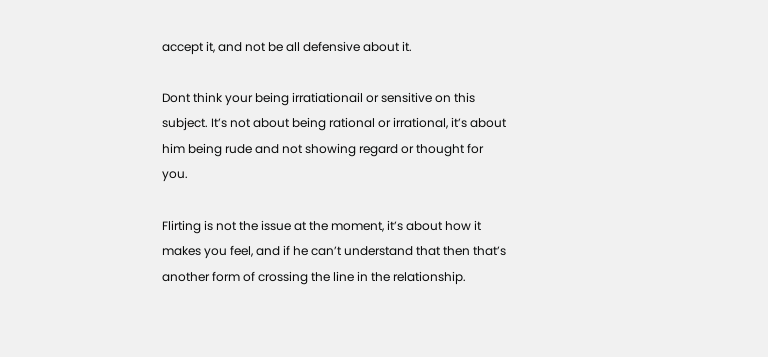accept it, and not be all defensive about it.

Dont think your being irratiationail or sensitive on this subject. It’s not about being rational or irrational, it’s about him being rude and not showing regard or thought for you.

Flirting is not the issue at the moment, it’s about how it makes you feel, and if he can’t understand that then that’s another form of crossing the line in the relationship.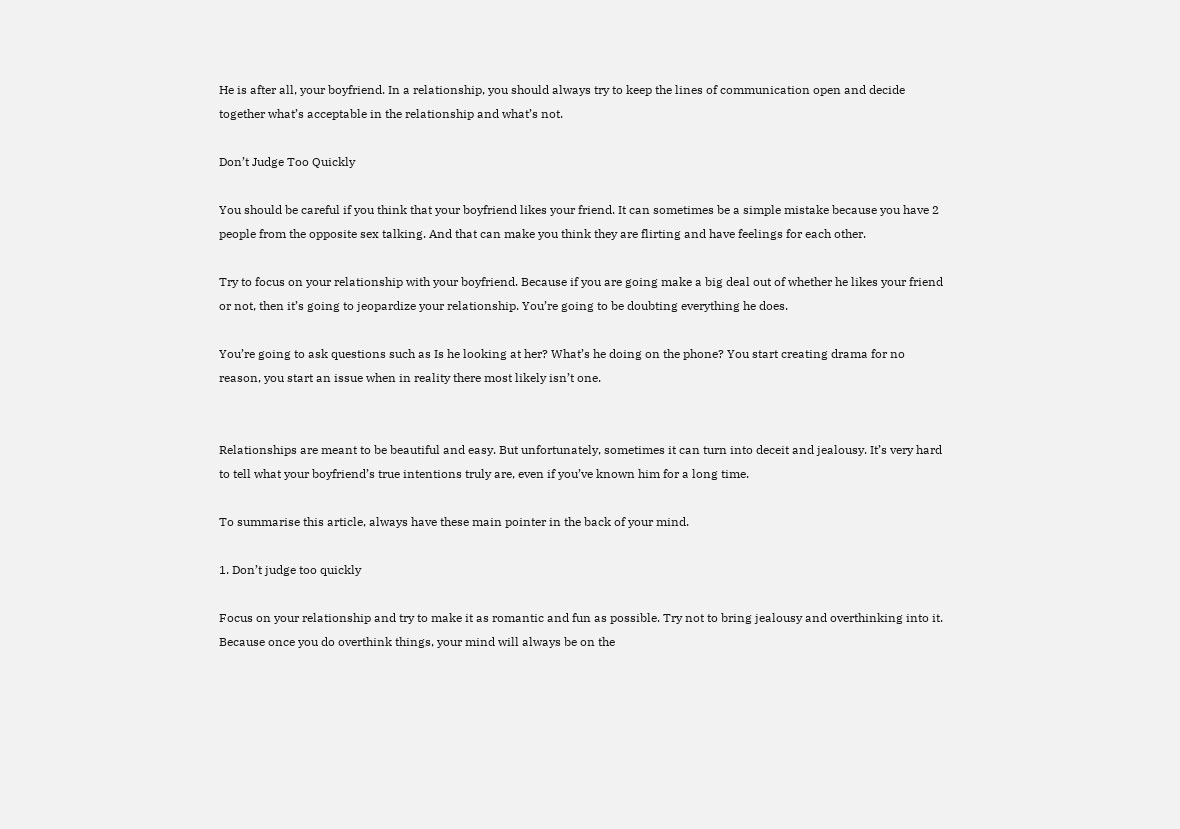He is after all, your boyfriend. In a relationship, you should always try to keep the lines of communication open and decide together what’s acceptable in the relationship and what’s not.

Don’t Judge Too Quickly

You should be careful if you think that your boyfriend likes your friend. It can sometimes be a simple mistake because you have 2 people from the opposite sex talking. And that can make you think they are flirting and have feelings for each other.

Try to focus on your relationship with your boyfriend. Because if you are going make a big deal out of whether he likes your friend or not, then it’s going to jeopardize your relationship. You’re going to be doubting everything he does.

You’re going to ask questions such as Is he looking at her? What’s he doing on the phone? You start creating drama for no reason, you start an issue when in reality there most likely isn’t one.


Relationships are meant to be beautiful and easy. But unfortunately, sometimes it can turn into deceit and jealousy. It’s very hard to tell what your boyfriend’s true intentions truly are, even if you’ve known him for a long time.

To summarise this article, always have these main pointer in the back of your mind.

1. Don’t judge too quickly

Focus on your relationship and try to make it as romantic and fun as possible. Try not to bring jealousy and overthinking into it. Because once you do overthink things, your mind will always be on the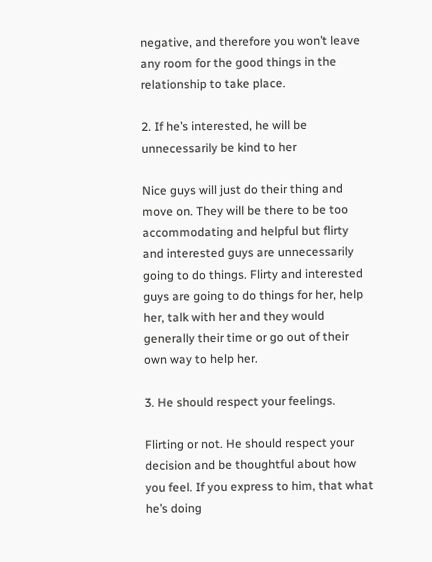negative, and therefore you won’t leave any room for the good things in the relationship to take place.

2. If he’s interested, he will be unnecessarily be kind to her

Nice guys will just do their thing and move on. They will be there to be too accommodating and helpful but flirty and interested guys are unnecessarily going to do things. Flirty and interested guys are going to do things for her, help her, talk with her and they would generally their time or go out of their own way to help her.

3. He should respect your feelings.

Flirting or not. He should respect your decision and be thoughtful about how you feel. If you express to him, that what he’s doing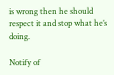is wrong then he should respect it and stop what he’s doing.

Notify of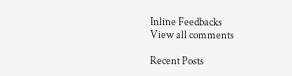Inline Feedbacks
View all comments

Recent Posts